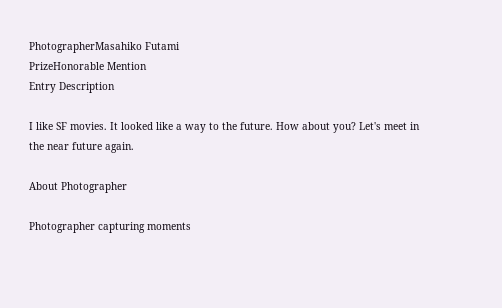PhotographerMasahiko Futami
PrizeHonorable Mention
Entry Description

I like SF movies. It looked like a way to the future. How about you? Let's meet in the near future again.

About Photographer

Photographer capturing moments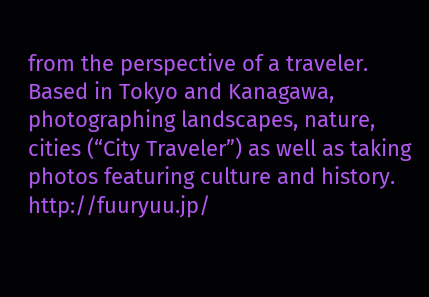from the perspective of a traveler. Based in Tokyo and Kanagawa, photographing landscapes, nature, cities (“City Traveler”) as well as taking photos featuring culture and history. http://fuuryuu.jp/